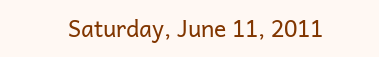Saturday, June 11, 2011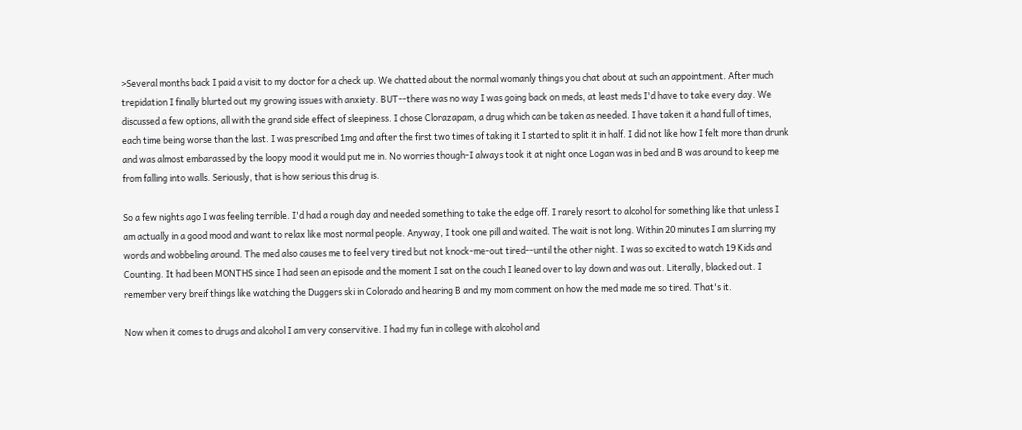>Several months back I paid a visit to my doctor for a check up. We chatted about the normal womanly things you chat about at such an appointment. After much trepidation I finally blurted out my growing issues with anxiety. BUT--there was no way I was going back on meds, at least meds I'd have to take every day. We discussed a few options, all with the grand side effect of sleepiness. I chose Clorazapam, a drug which can be taken as needed. I have taken it a hand full of times, each time being worse than the last. I was prescribed 1mg and after the first two times of taking it I started to split it in half. I did not like how I felt more than drunk and was almost embarassed by the loopy mood it would put me in. No worries though-I always took it at night once Logan was in bed and B was around to keep me from falling into walls. Seriously, that is how serious this drug is.

So a few nights ago I was feeling terrible. I'd had a rough day and needed something to take the edge off. I rarely resort to alcohol for something like that unless I am actually in a good mood and want to relax like most normal people. Anyway, I took one pill and waited. The wait is not long. Within 20 minutes I am slurring my words and wobbeling around. The med also causes me to feel very tired but not knock-me-out tired--until the other night. I was so excited to watch 19 Kids and Counting. It had been MONTHS since I had seen an episode and the moment I sat on the couch I leaned over to lay down and was out. Literally, blacked out. I remember very breif things like watching the Duggers ski in Colorado and hearing B and my mom comment on how the med made me so tired. That's it.

Now when it comes to drugs and alcohol I am very conservitive. I had my fun in college with alcohol and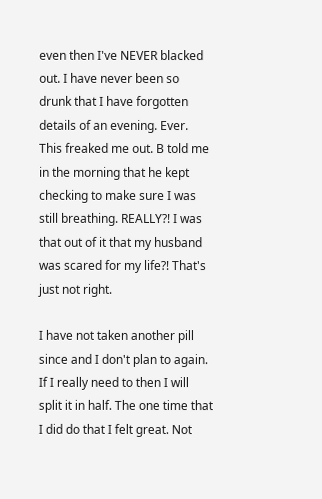even then I've NEVER blacked out. I have never been so drunk that I have forgotten details of an evening. Ever. This freaked me out. B told me in the morning that he kept checking to make sure I was still breathing. REALLY?! I was that out of it that my husband was scared for my life?! That's just not right.

I have not taken another pill since and I don't plan to again. If I really need to then I will split it in half. The one time that I did do that I felt great. Not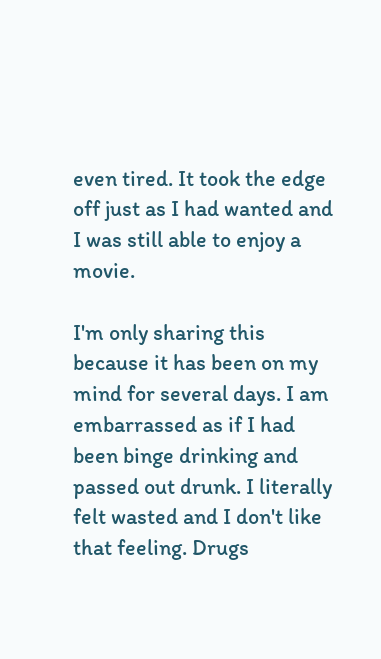even tired. It took the edge off just as I had wanted and I was still able to enjoy a movie.

I'm only sharing this because it has been on my mind for several days. I am embarrassed as if I had been binge drinking and passed out drunk. I literally felt wasted and I don't like that feeling. Drugs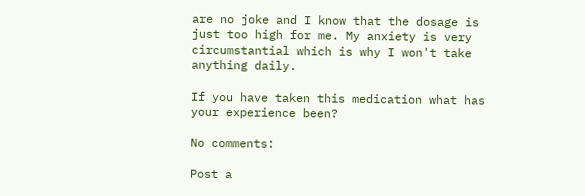are no joke and I know that the dosage is just too high for me. My anxiety is very circumstantial which is why I won't take anything daily.

If you have taken this medication what has your experience been?

No comments:

Post a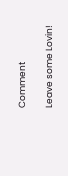Comment

Leave some Lovin!